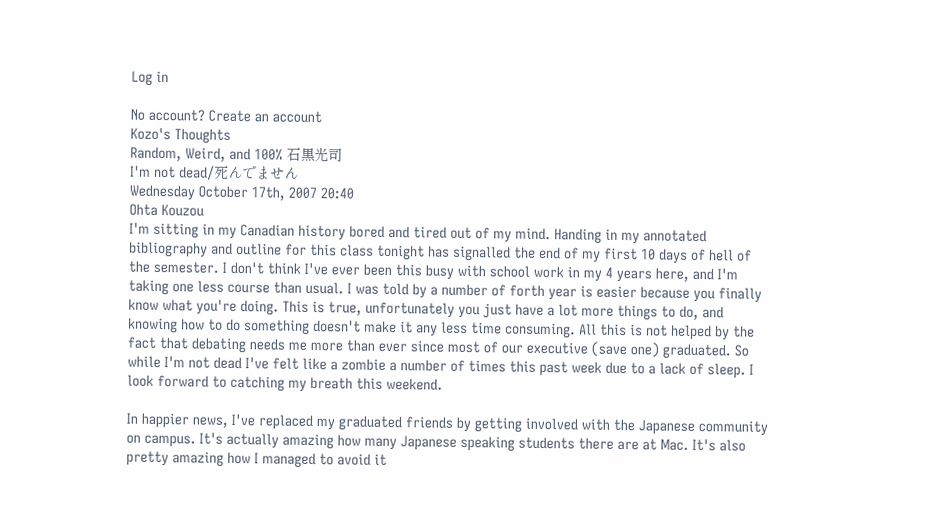Log in

No account? Create an account
Kozo's Thoughts
Random, Weird, and 100% 石黒光司
I'm not dead/死んでません
Wednesday October 17th, 2007 20:40
Ohta Kouzou
I'm sitting in my Canadian history bored and tired out of my mind. Handing in my annotated bibliography and outline for this class tonight has signalled the end of my first 10 days of hell of the semester. I don't think I've ever been this busy with school work in my 4 years here, and I'm taking one less course than usual. I was told by a number of forth year is easier because you finally know what you're doing. This is true, unfortunately you just have a lot more things to do, and knowing how to do something doesn't make it any less time consuming. All this is not helped by the fact that debating needs me more than ever since most of our executive (save one) graduated. So while I'm not dead I've felt like a zombie a number of times this past week due to a lack of sleep. I look forward to catching my breath this weekend.

In happier news, I've replaced my graduated friends by getting involved with the Japanese community on campus. It's actually amazing how many Japanese speaking students there are at Mac. It's also pretty amazing how I managed to avoid it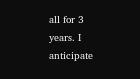all for 3 years. I anticipate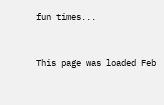fun times...


This page was loaded Feb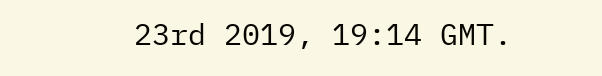23rd 2019, 19:14 GMT.